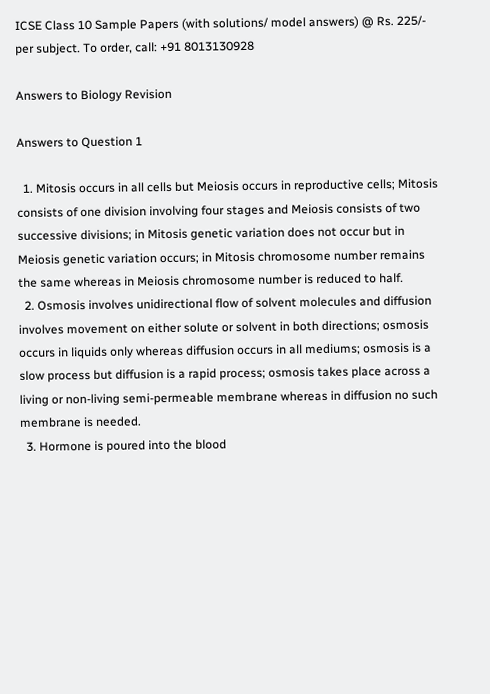ICSE Class 10 Sample Papers (with solutions/ model answers) @ Rs. 225/- per subject. To order, call: +91 8013130928

Answers to Biology Revision

Answers to Question 1

  1. Mitosis occurs in all cells but Meiosis occurs in reproductive cells; Mitosis consists of one division involving four stages and Meiosis consists of two successive divisions; in Mitosis genetic variation does not occur but in Meiosis genetic variation occurs; in Mitosis chromosome number remains the same whereas in Meiosis chromosome number is reduced to half.
  2. Osmosis involves unidirectional flow of solvent molecules and diffusion involves movement on either solute or solvent in both directions; osmosis occurs in liquids only whereas diffusion occurs in all mediums; osmosis is a slow process but diffusion is a rapid process; osmosis takes place across a living or non-living semi-permeable membrane whereas in diffusion no such membrane is needed.
  3. Hormone is poured into the blood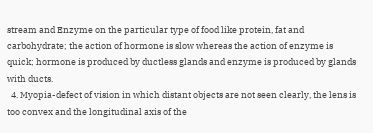stream and Enzyme on the particular type of food like protein, fat and carbohydrate; the action of hormone is slow whereas the action of enzyme is quick; hormone is produced by ductless glands and enzyme is produced by glands with ducts.
  4. Myopia-defect of vision in which distant objects are not seen clearly, the lens is too convex and the longitudinal axis of the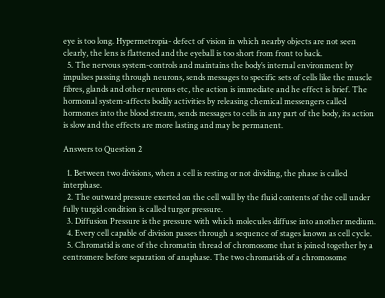eye is too long. Hypermetropia- defect of vision in which nearby objects are not seen clearly, the lens is flattened and the eyeball is too short from front to back.
  5. The nervous system-controls and maintains the body’s internal environment by impulses passing through neurons, sends messages to specific sets of cells like the muscle fibres, glands and other neurons etc, the action is immediate and he effect is brief. The hormonal system-affects bodily activities by releasing chemical messengers called hormones into the blood stream, sends messages to cells in any part of the body, its action is slow and the effects are more lasting and may be permanent.

Answers to Question 2

  1. Between two divisions, when a cell is resting or not dividing, the phase is called interphase.
  2. The outward pressure exerted on the cell wall by the fluid contents of the cell under fully turgid condition is called turgor pressure.
  3. Diffusion Pressure is the pressure with which molecules diffuse into another medium.
  4. Every cell capable of division passes through a sequence of stages known as cell cycle.
  5. Chromatid is one of the chromatin thread of chromosome that is joined together by a centromere before separation of anaphase. The two chromatids of a chromosome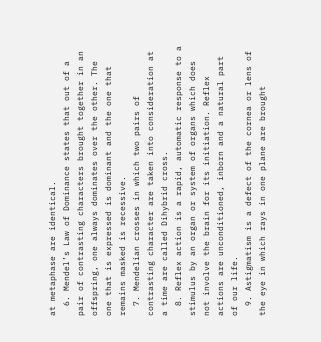at metaphase are identical.
  6. Mendel’s Law of Dominance states that out of a pair of contrasting characters brought together in an offspring, one always dominates over the other. The one that is expressed is dominant and the one that remains masked is recessive.
  7. Mendelian crosses in which two pairs of contrasting character are taken into consideration at a time are called Dihybrid cross.
  8. Reflex action is a rapid, automatic response to a stimulus by an organ or system of organs which does not involve the brain for its initiation. Reflex actions are unconditioned, inborn and a natural part of our life.
  9. Astigmatism is a defect of the cornea or lens of the eye in which rays in one plane are brought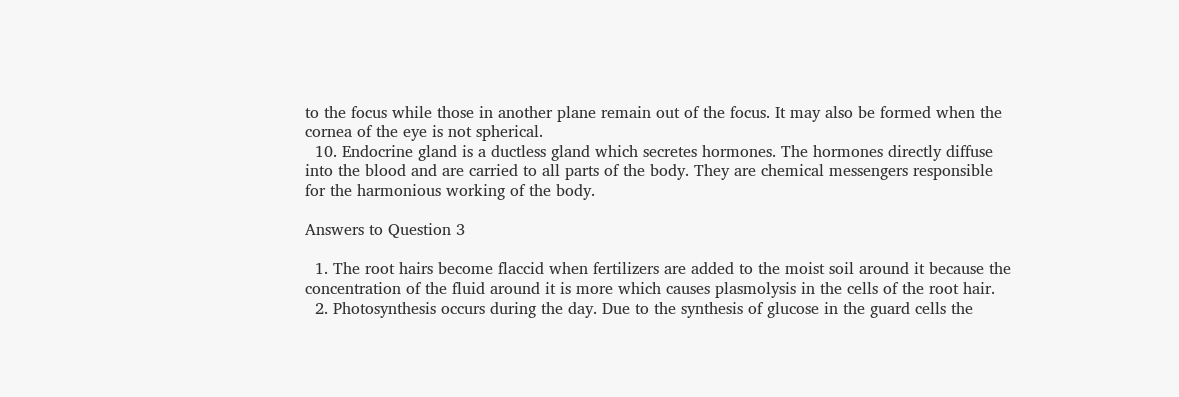to the focus while those in another plane remain out of the focus. It may also be formed when the cornea of the eye is not spherical.
  10. Endocrine gland is a ductless gland which secretes hormones. The hormones directly diffuse into the blood and are carried to all parts of the body. They are chemical messengers responsible for the harmonious working of the body.

Answers to Question 3

  1. The root hairs become flaccid when fertilizers are added to the moist soil around it because the concentration of the fluid around it is more which causes plasmolysis in the cells of the root hair.
  2. Photosynthesis occurs during the day. Due to the synthesis of glucose in the guard cells the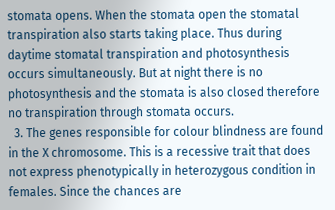stomata opens. When the stomata open the stomatal transpiration also starts taking place. Thus during daytime stomatal transpiration and photosynthesis occurs simultaneously. But at night there is no photosynthesis and the stomata is also closed therefore no transpiration through stomata occurs.
  3. The genes responsible for colour blindness are found in the X chromosome. This is a recessive trait that does not express phenotypically in heterozygous condition in females. Since the chances are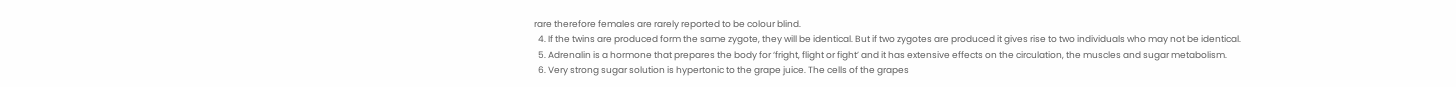rare therefore females are rarely reported to be colour blind.
  4. If the twins are produced form the same zygote, they will be identical. But if two zygotes are produced it gives rise to two individuals who may not be identical.
  5. Adrenalin is a hormone that prepares the body for ‘fright, flight or fight’ and it has extensive effects on the circulation, the muscles and sugar metabolism.
  6. Very strong sugar solution is hypertonic to the grape juice. The cells of the grapes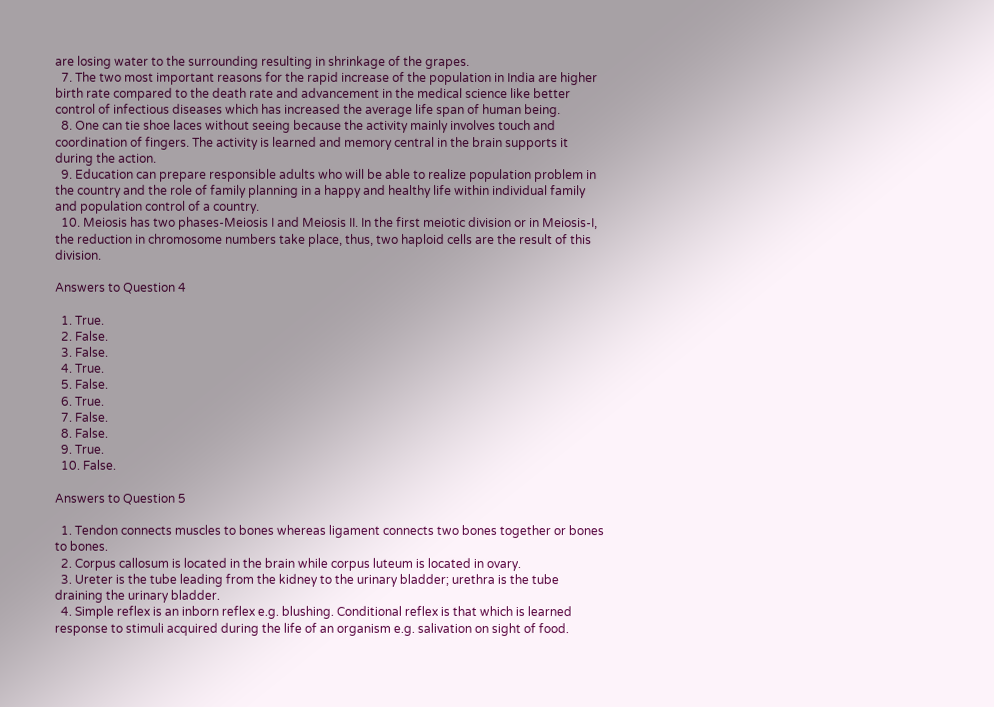are losing water to the surrounding resulting in shrinkage of the grapes.
  7. The two most important reasons for the rapid increase of the population in India are higher birth rate compared to the death rate and advancement in the medical science like better control of infectious diseases which has increased the average life span of human being.
  8. One can tie shoe laces without seeing because the activity mainly involves touch and coordination of fingers. The activity is learned and memory central in the brain supports it during the action.
  9. Education can prepare responsible adults who will be able to realize population problem in the country and the role of family planning in a happy and healthy life within individual family and population control of a country.
  10. Meiosis has two phases-Meiosis I and Meiosis II. In the first meiotic division or in Meiosis-I, the reduction in chromosome numbers take place, thus, two haploid cells are the result of this division.

Answers to Question 4

  1. True.
  2. False.
  3. False.
  4. True.
  5. False.
  6. True.
  7. False.
  8. False.
  9. True.
  10. False.

Answers to Question 5

  1. Tendon connects muscles to bones whereas ligament connects two bones together or bones to bones.
  2. Corpus callosum is located in the brain while corpus luteum is located in ovary.
  3. Ureter is the tube leading from the kidney to the urinary bladder; urethra is the tube draining the urinary bladder.
  4. Simple reflex is an inborn reflex e.g. blushing. Conditional reflex is that which is learned response to stimuli acquired during the life of an organism e.g. salivation on sight of food.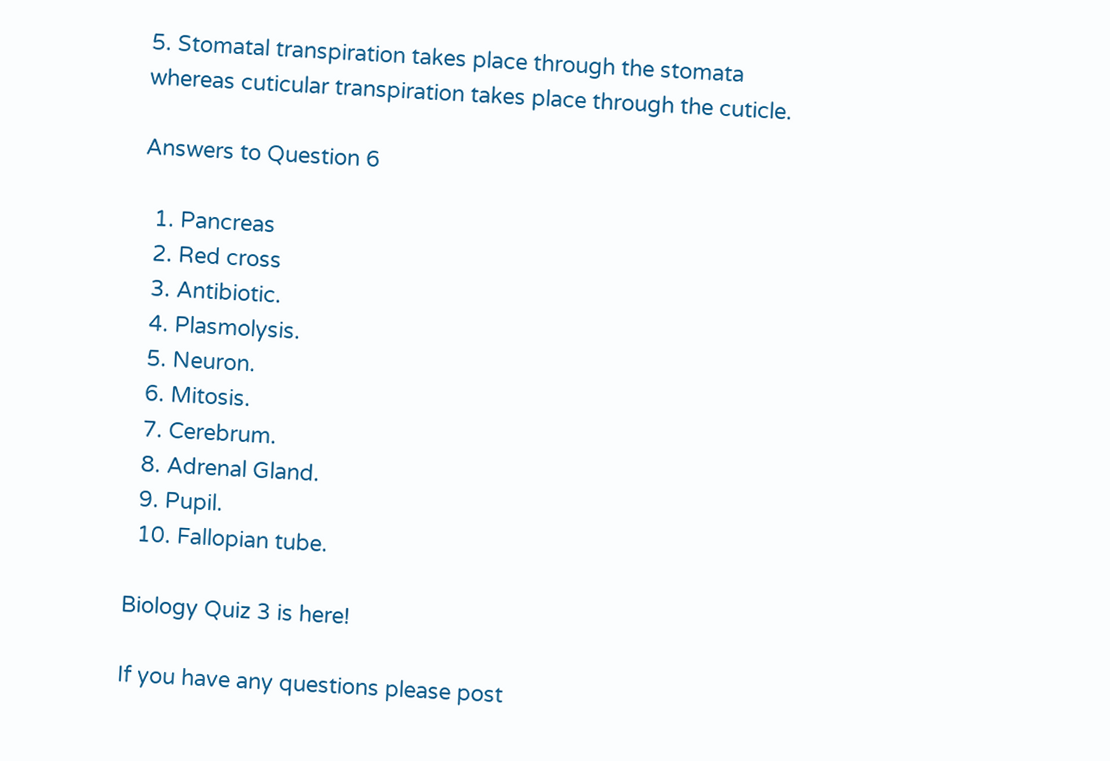5. Stomatal transpiration takes place through the stomata whereas cuticular transpiration takes place through the cuticle.

Answers to Question 6

  1. Pancreas
  2. Red cross
  3. Antibiotic.
  4. Plasmolysis.
  5. Neuron.
  6. Mitosis.
  7. Cerebrum.
  8. Adrenal Gland.
  9. Pupil.
  10. Fallopian tube.

Biology Quiz 3 is here!

If you have any questions please post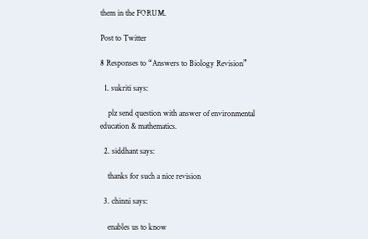them in the FORUM.

Post to Twitter

8 Responses to “Answers to Biology Revision”

  1. sukriti says:

    plz send question with answer of environmental education & mathematics.

  2. siddhant says:

    thanks for such a nice revision

  3. chinni says:

    enables us to know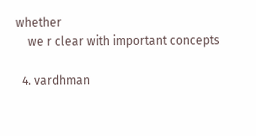whether
    we r clear with important concepts

  4. vardhman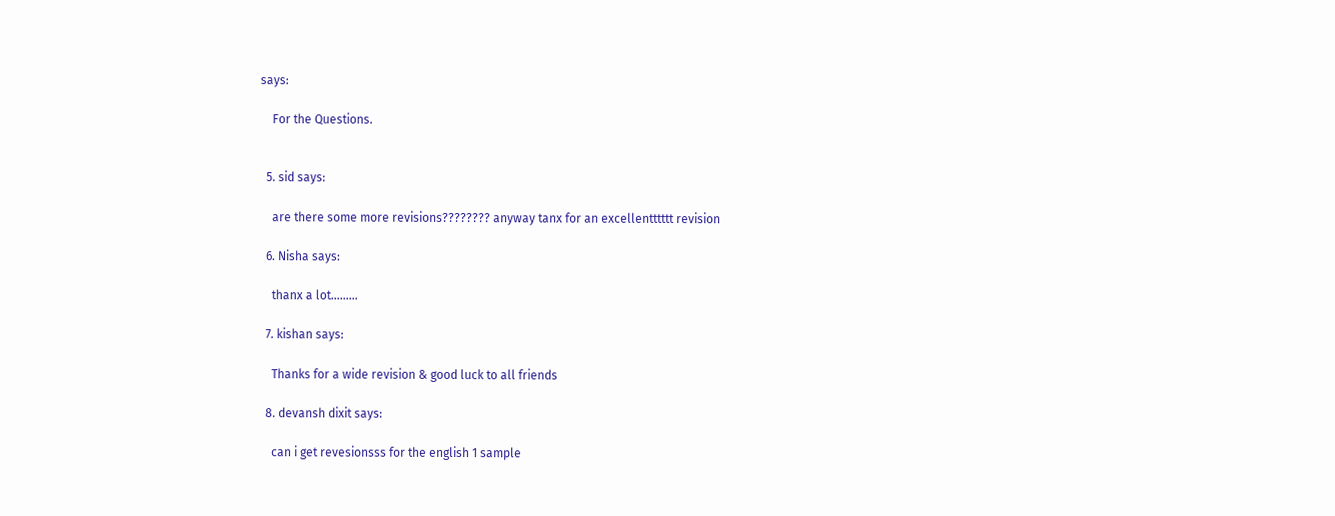says:

    For the Questions.


  5. sid says:

    are there some more revisions???????? anyway tanx for an excellentttttt revision

  6. Nisha says:

    thanx a lot………

  7. kishan says:

    Thanks for a wide revision & good luck to all friends

  8. devansh dixit says:

    can i get revesionsss for the english 1 sample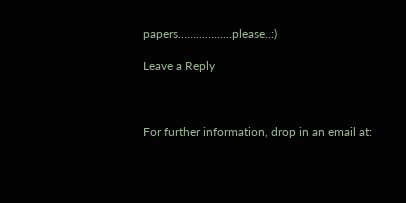papers………………please..:)

Leave a Reply



For further information, drop in an email at: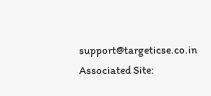support@targeticse.co.in
Associated Site: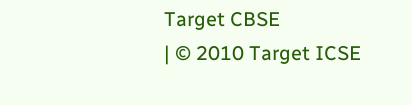Target CBSE
| © 2010 Target ICSE